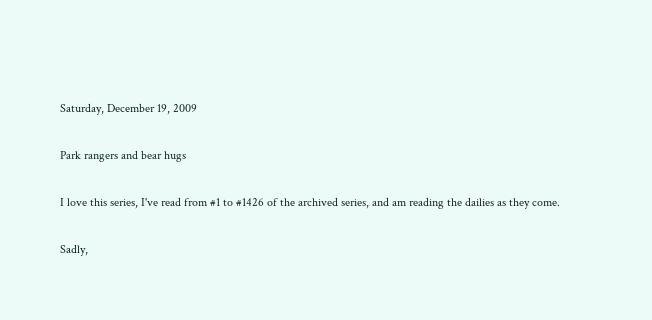Saturday, December 19, 2009

Park rangers and bear hugs

I love this series, I've read from #1 to #1426 of the archived series, and am reading the dailies as they come.

Sadly,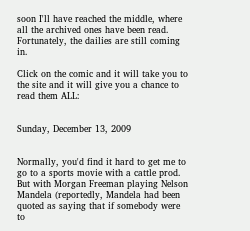soon I'll have reached the middle, where all the archived ones have been read.
Fortunately, the dailies are still coming in.

Click on the comic and it will take you to the site and it will give you a chance to read them ALL:


Sunday, December 13, 2009


Normally, you'd find it hard to get me to go to a sports movie with a cattle prod. But with Morgan Freeman playing Nelson Mandela (reportedly, Mandela had been quoted as saying that if somebody were to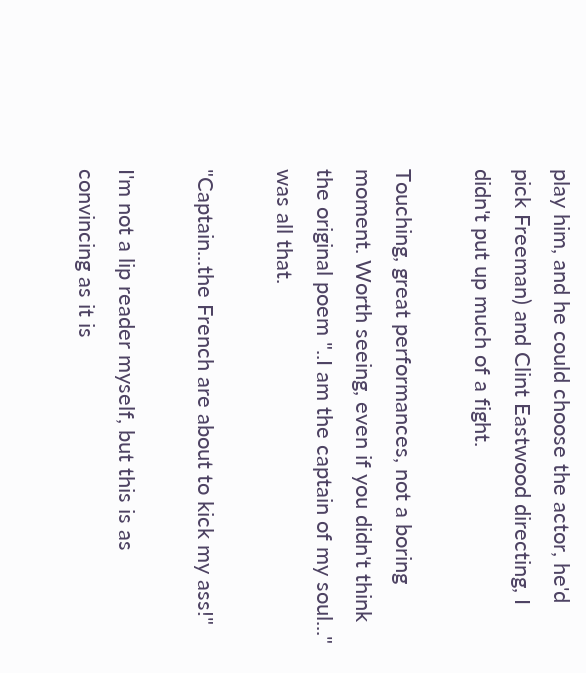play him, and he could choose the actor, he'd pick Freeman) and Clint Eastwood directing, I didn't put up much of a fight.

Touching, great performances, not a boring moment. Worth seeing, even if you didn't think the original poem "..I am the captain of my soul..." was all that.

"Captain...the French are about to kick my ass!"

I'm not a lip reader myself, but this is as convincing as it is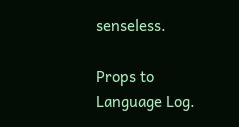senseless.

Props to Language Log.